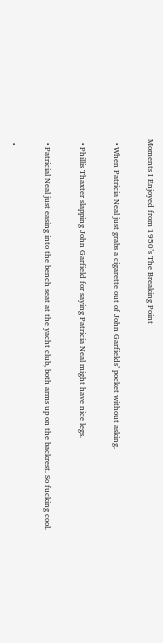Moments I Enjoyed from 1950’s The Breaking Point

  • When Patricia Neal just grabs a cigarette out of John Garfields’ pocket without asking.

  • Phillis Thaxter slapping John Garfield for saying Patricia Neal might have nice legs.

  • Patricial Neal just easing into the bench seat at the yacht club, both arms up on the backrest. So fucking cool.

  •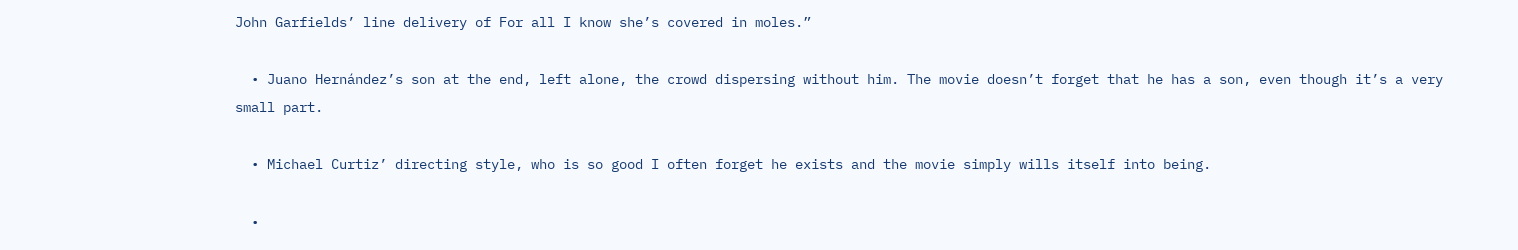John Garfields’ line delivery of For all I know she’s covered in moles.”

  • Juano Hernández’s son at the end, left alone, the crowd dispersing without him. The movie doesn’t forget that he has a son, even though it’s a very small part.

  • Michael Curtiz’ directing style, who is so good I often forget he exists and the movie simply wills itself into being.

  •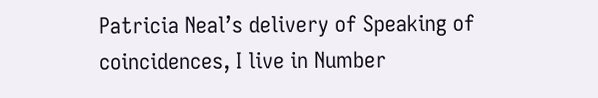Patricia Neal’s delivery of Speaking of coincidences, I live in Number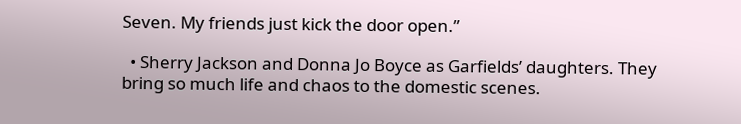Seven. My friends just kick the door open.”

  • Sherry Jackson and Donna Jo Boyce as Garfields’ daughters. They bring so much life and chaos to the domestic scenes.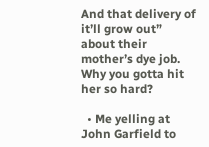And that delivery of it’ll grow out” about their mother’s dye job. Why you gotta hit her so hard?

  • Me yelling at John Garfield to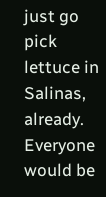just go pick lettuce in Salinas, already. Everyone would be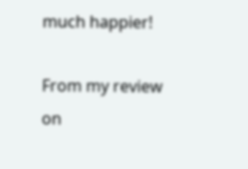much happier!

From my review on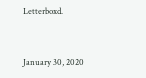Letterboxd.


January 30, 2020